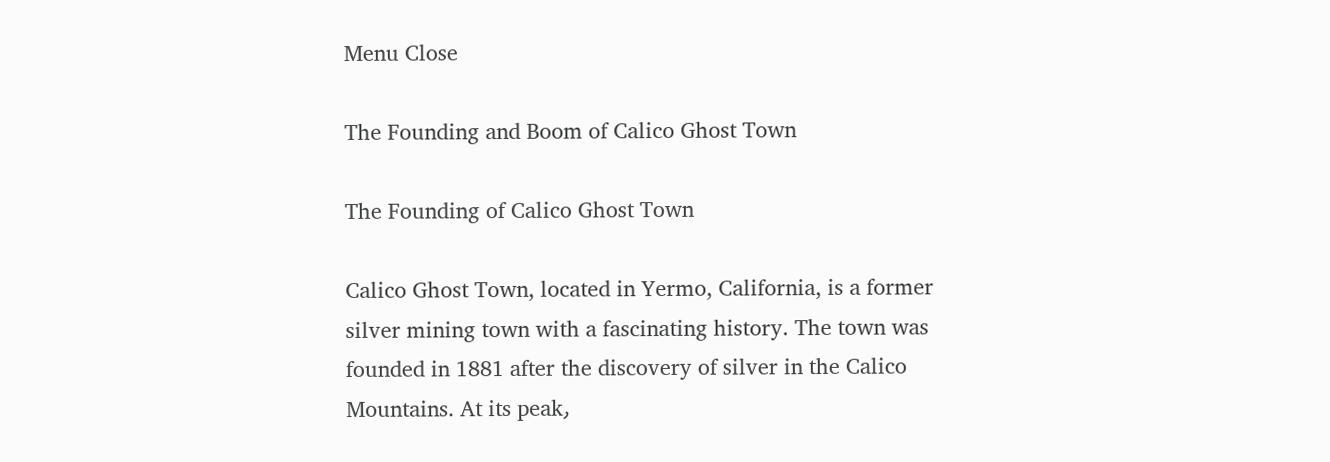Menu Close

The Founding and Boom of Calico Ghost Town

The Founding of Calico Ghost Town

Calico Ghost Town, located in Yermo, California, is a former silver mining town with a fascinating history. The town was founded in 1881 after the discovery of silver in the Calico Mountains. At its peak٫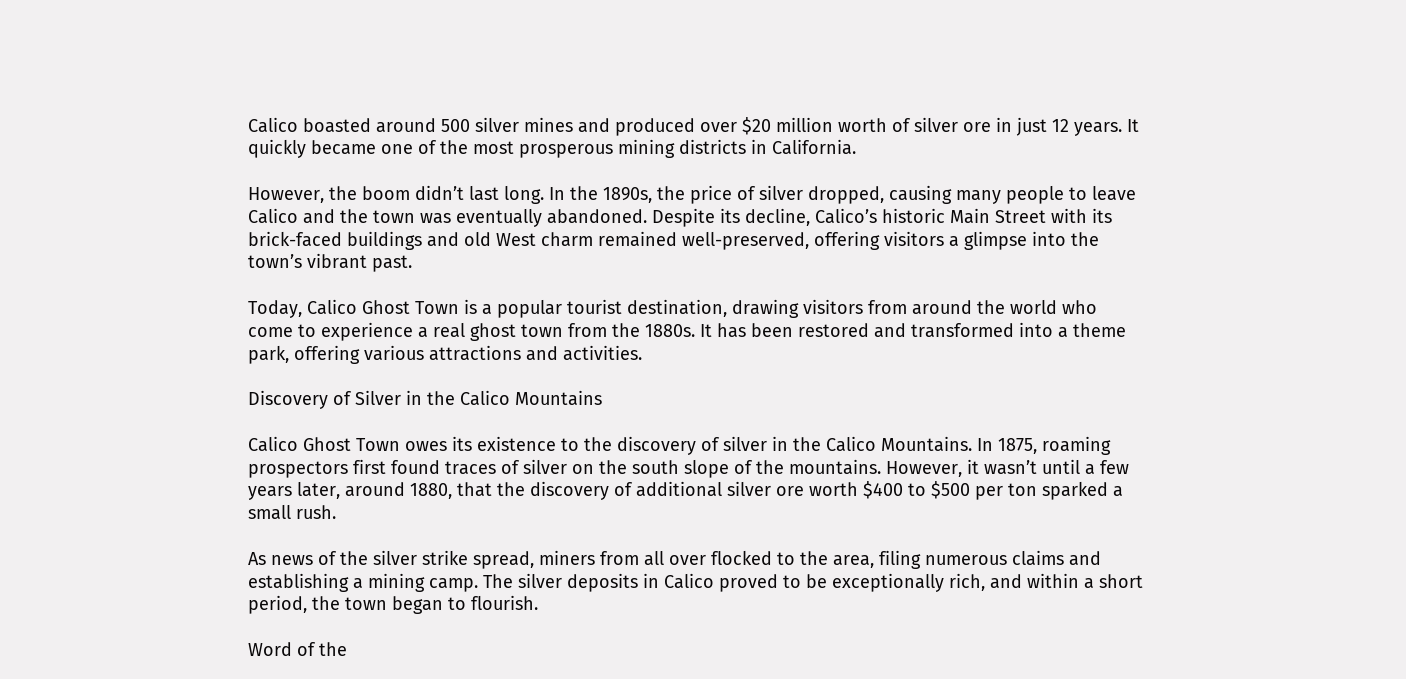Calico boasted around 500 silver mines and produced over $20 million worth of silver ore in just 12 years. It quickly became one of the most prosperous mining districts in California.

However, the boom didn’t last long. In the 1890s, the price of silver dropped, causing many people to leave Calico and the town was eventually abandoned. Despite its decline, Calico’s historic Main Street with its brick-faced buildings and old West charm remained well-preserved, offering visitors a glimpse into the town’s vibrant past.

Today, Calico Ghost Town is a popular tourist destination, drawing visitors from around the world who come to experience a real ghost town from the 1880s. It has been restored and transformed into a theme park, offering various attractions and activities.

Discovery of Silver in the Calico Mountains

Calico Ghost Town owes its existence to the discovery of silver in the Calico Mountains. In 1875, roaming prospectors first found traces of silver on the south slope of the mountains. However, it wasn’t until a few years later, around 1880, that the discovery of additional silver ore worth $400 to $500 per ton sparked a small rush.

As news of the silver strike spread, miners from all over flocked to the area, filing numerous claims and establishing a mining camp. The silver deposits in Calico proved to be exceptionally rich, and within a short period, the town began to flourish.

Word of the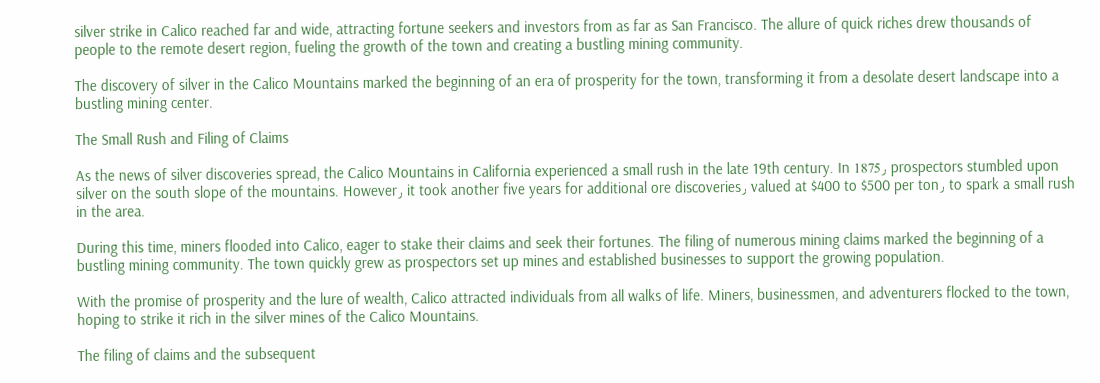silver strike in Calico reached far and wide, attracting fortune seekers and investors from as far as San Francisco. The allure of quick riches drew thousands of people to the remote desert region, fueling the growth of the town and creating a bustling mining community.

The discovery of silver in the Calico Mountains marked the beginning of an era of prosperity for the town, transforming it from a desolate desert landscape into a bustling mining center.

The Small Rush and Filing of Claims

As the news of silver discoveries spread, the Calico Mountains in California experienced a small rush in the late 19th century. In 1875٫ prospectors stumbled upon silver on the south slope of the mountains. However٫ it took another five years for additional ore discoveries٫ valued at $400 to $500 per ton٫ to spark a small rush in the area.

During this time, miners flooded into Calico, eager to stake their claims and seek their fortunes. The filing of numerous mining claims marked the beginning of a bustling mining community. The town quickly grew as prospectors set up mines and established businesses to support the growing population.

With the promise of prosperity and the lure of wealth, Calico attracted individuals from all walks of life. Miners, businessmen, and adventurers flocked to the town, hoping to strike it rich in the silver mines of the Calico Mountains.

The filing of claims and the subsequent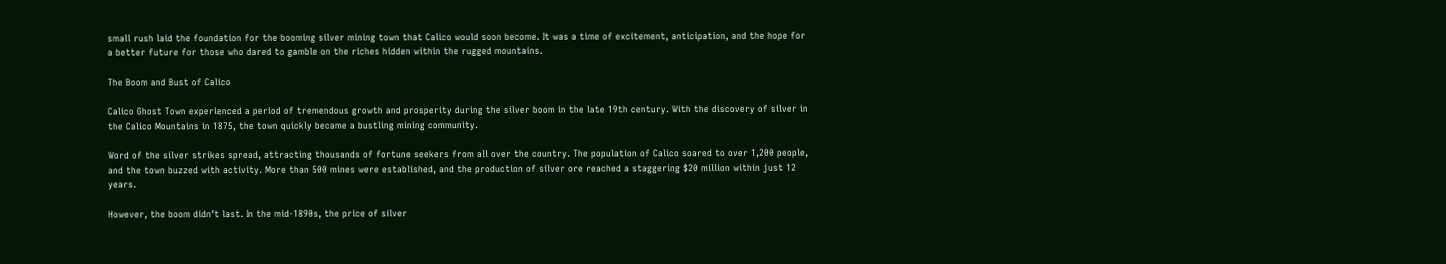small rush laid the foundation for the booming silver mining town that Calico would soon become. It was a time of excitement, anticipation, and the hope for a better future for those who dared to gamble on the riches hidden within the rugged mountains.

The Boom and Bust of Calico

Calico Ghost Town experienced a period of tremendous growth and prosperity during the silver boom in the late 19th century. With the discovery of silver in the Calico Mountains in 1875, the town quickly became a bustling mining community.

Word of the silver strikes spread, attracting thousands of fortune seekers from all over the country. The population of Calico soared to over 1,200 people, and the town buzzed with activity. More than 500 mines were established, and the production of silver ore reached a staggering $20 million within just 12 years.

However, the boom didn’t last. In the mid-1890s, the price of silver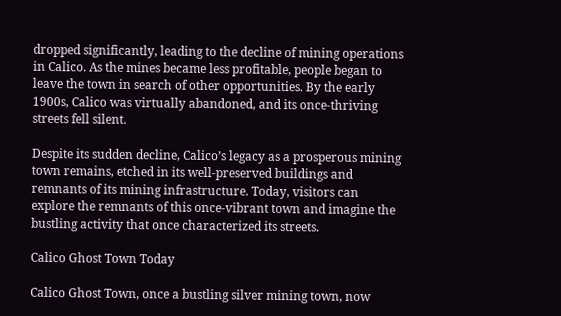dropped significantly, leading to the decline of mining operations in Calico. As the mines became less profitable, people began to leave the town in search of other opportunities. By the early 1900s, Calico was virtually abandoned, and its once-thriving streets fell silent.

Despite its sudden decline, Calico’s legacy as a prosperous mining town remains, etched in its well-preserved buildings and remnants of its mining infrastructure. Today, visitors can explore the remnants of this once-vibrant town and imagine the bustling activity that once characterized its streets.

Calico Ghost Town Today

Calico Ghost Town, once a bustling silver mining town, now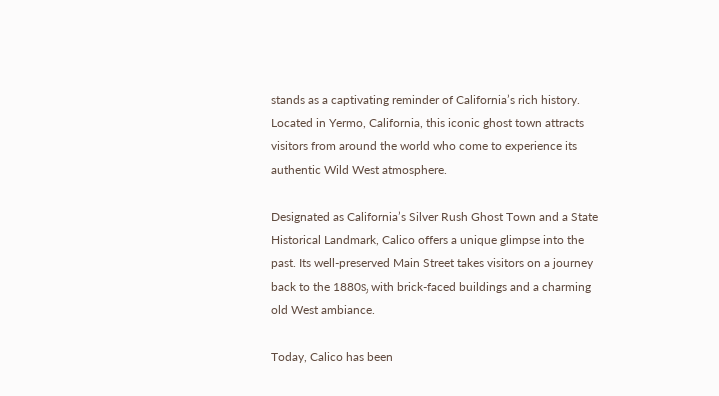stands as a captivating reminder of California’s rich history. Located in Yermo, California, this iconic ghost town attracts visitors from around the world who come to experience its authentic Wild West atmosphere.

Designated as California’s Silver Rush Ghost Town and a State Historical Landmark, Calico offers a unique glimpse into the past. Its well-preserved Main Street takes visitors on a journey back to the 1880s٫ with brick-faced buildings and a charming old West ambiance.

Today, Calico has been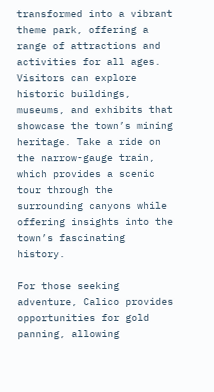transformed into a vibrant theme park, offering a range of attractions and activities for all ages. Visitors can explore historic buildings, museums, and exhibits that showcase the town’s mining heritage. Take a ride on the narrow-gauge train, which provides a scenic tour through the surrounding canyons while offering insights into the town’s fascinating history.

For those seeking adventure, Calico provides opportunities for gold panning, allowing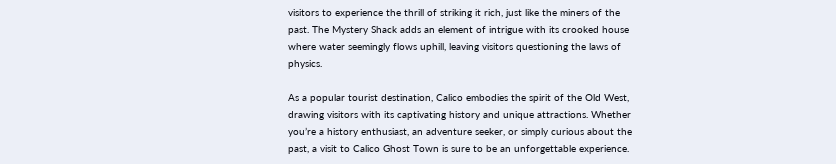visitors to experience the thrill of striking it rich, just like the miners of the past. The Mystery Shack adds an element of intrigue with its crooked house where water seemingly flows uphill, leaving visitors questioning the laws of physics.

As a popular tourist destination, Calico embodies the spirit of the Old West, drawing visitors with its captivating history and unique attractions. Whether you’re a history enthusiast, an adventure seeker, or simply curious about the past, a visit to Calico Ghost Town is sure to be an unforgettable experience.